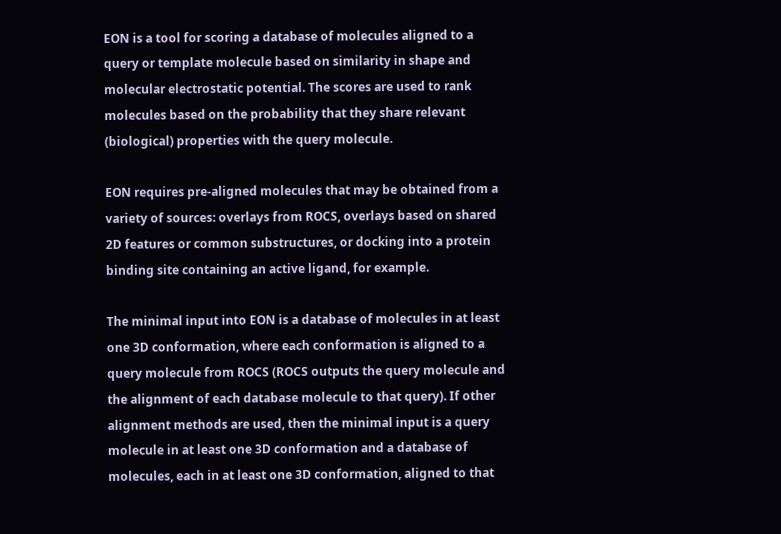EON is a tool for scoring a database of molecules aligned to a query or template molecule based on similarity in shape and molecular electrostatic potential. The scores are used to rank molecules based on the probability that they share relevant (biological) properties with the query molecule.

EON requires pre-aligned molecules that may be obtained from a variety of sources: overlays from ROCS, overlays based on shared 2D features or common substructures, or docking into a protein binding site containing an active ligand, for example.

The minimal input into EON is a database of molecules in at least one 3D conformation, where each conformation is aligned to a query molecule from ROCS (ROCS outputs the query molecule and the alignment of each database molecule to that query). If other alignment methods are used, then the minimal input is a query molecule in at least one 3D conformation and a database of molecules, each in at least one 3D conformation, aligned to that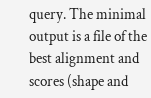query. The minimal output is a file of the best alignment and scores (shape and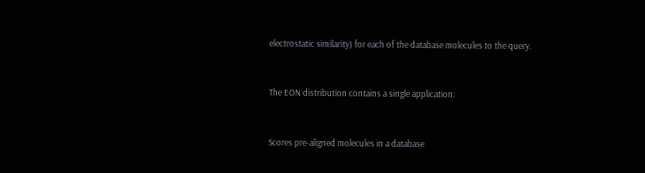electrostatic similarity) for each of the database molecules to the query.


The EON distribution contains a single application:


Scores pre-aligned molecules in a database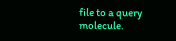file to a query molecule.